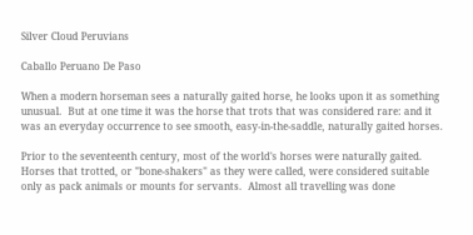Silver Cloud Peruvians

Caballo Peruano De Paso

When a modern horseman sees a naturally gaited horse, he looks upon it as something unusual.  But at one time it was the horse that trots that was considered rare: and it was an everyday occurrence to see smooth, easy-in-the-saddle, naturally gaited horses.

Prior to the seventeenth century, most of the world's horses were naturally gaited.  Horses that trotted, or "bone-shakers" as they were called, were considered suitable only as pack animals or mounts for servants.  Almost all travelling was done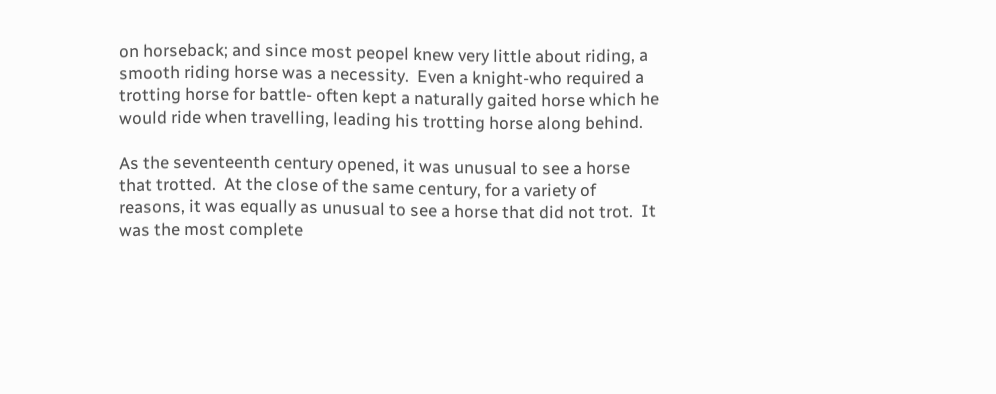on horseback; and since most peopel knew very little about riding, a smooth riding horse was a necessity.  Even a knight-who required a trotting horse for battle- often kept a naturally gaited horse which he would ride when travelling, leading his trotting horse along behind.

As the seventeenth century opened, it was unusual to see a horse that trotted.  At the close of the same century, for a variety of reasons, it was equally as unusual to see a horse that did not trot.  It was the most complete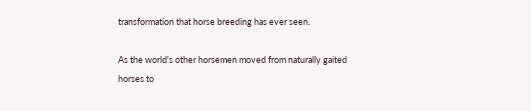transformation that horse breeding has ever seen.

As the world's other horsemen moved from naturally gaited horses to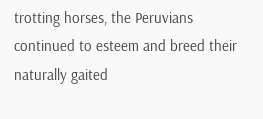trotting horses, the Peruvians continued to esteem and breed their naturally gaited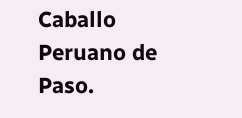Caballo Peruano de Paso.